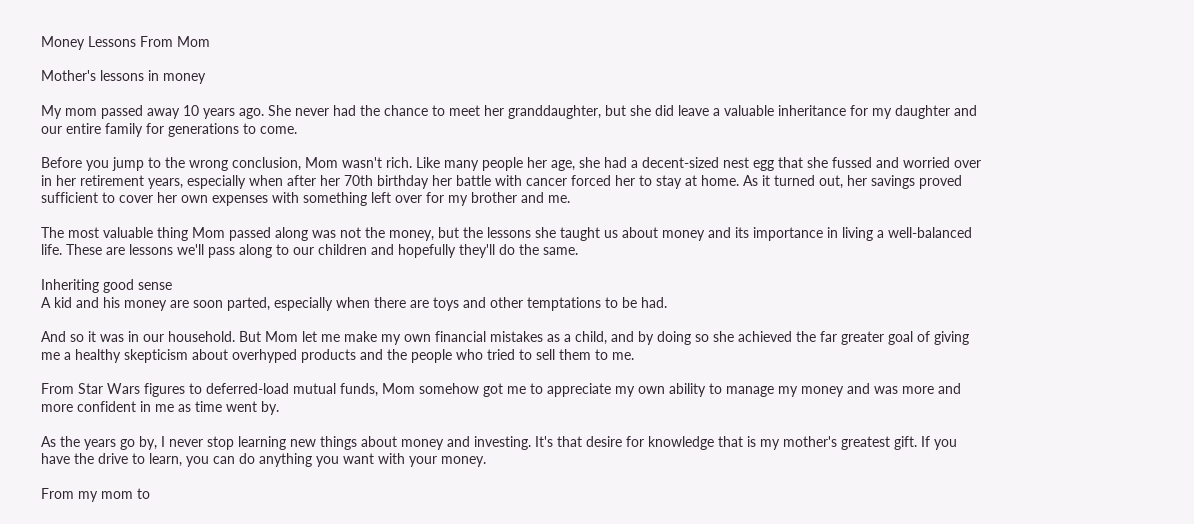Money Lessons From Mom

Mother's lessons in money

My mom passed away 10 years ago. She never had the chance to meet her granddaughter, but she did leave a valuable inheritance for my daughter and our entire family for generations to come.

Before you jump to the wrong conclusion, Mom wasn't rich. Like many people her age, she had a decent-sized nest egg that she fussed and worried over in her retirement years, especially when after her 70th birthday her battle with cancer forced her to stay at home. As it turned out, her savings proved sufficient to cover her own expenses with something left over for my brother and me.

The most valuable thing Mom passed along was not the money, but the lessons she taught us about money and its importance in living a well-balanced life. These are lessons we'll pass along to our children and hopefully they'll do the same.

Inheriting good sense
A kid and his money are soon parted, especially when there are toys and other temptations to be had.

And so it was in our household. But Mom let me make my own financial mistakes as a child, and by doing so she achieved the far greater goal of giving me a healthy skepticism about overhyped products and the people who tried to sell them to me.

From Star Wars figures to deferred-load mutual funds, Mom somehow got me to appreciate my own ability to manage my money and was more and more confident in me as time went by.

As the years go by, I never stop learning new things about money and investing. It's that desire for knowledge that is my mother's greatest gift. If you have the drive to learn, you can do anything you want with your money.

From my mom to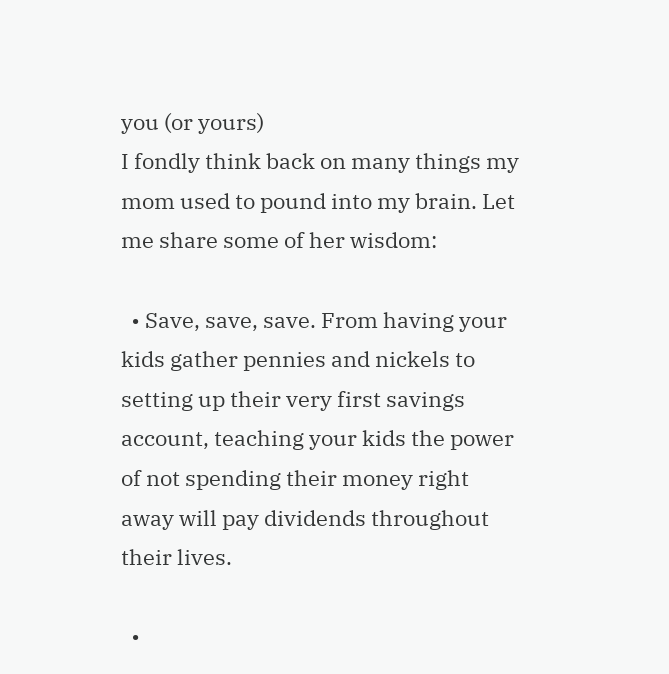you (or yours)
I fondly think back on many things my mom used to pound into my brain. Let me share some of her wisdom:

  • Save, save, save. From having your kids gather pennies and nickels to setting up their very first savings account, teaching your kids the power of not spending their money right away will pay dividends throughout their lives.

  •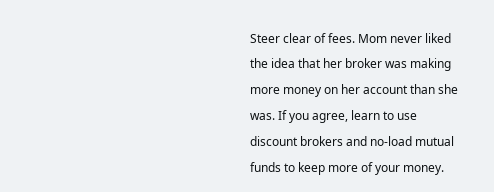Steer clear of fees. Mom never liked the idea that her broker was making more money on her account than she was. If you agree, learn to use discount brokers and no-load mutual funds to keep more of your money.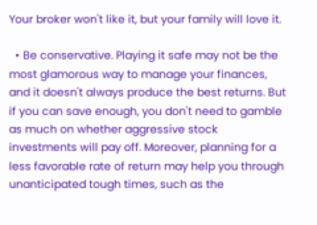Your broker won't like it, but your family will love it.

  • Be conservative. Playing it safe may not be the most glamorous way to manage your finances, and it doesn't always produce the best returns. But if you can save enough, you don't need to gamble as much on whether aggressive stock investments will pay off. Moreover, planning for a less favorable rate of return may help you through unanticipated tough times, such as the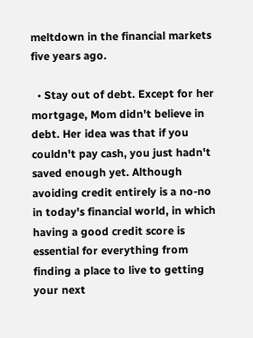meltdown in the financial markets five years ago.

  • Stay out of debt. Except for her mortgage, Mom didn't believe in debt. Her idea was that if you couldn't pay cash, you just hadn't saved enough yet. Although avoiding credit entirely is a no-no in today's financial world, in which having a good credit score is essential for everything from finding a place to live to getting your next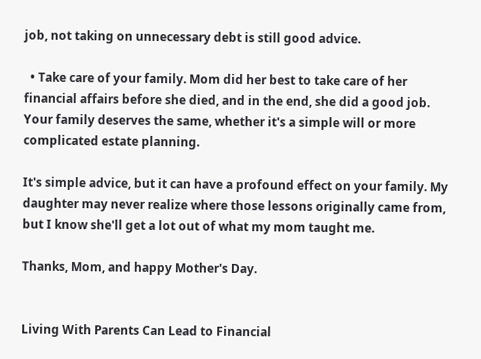job, not taking on unnecessary debt is still good advice.

  • Take care of your family. Mom did her best to take care of her financial affairs before she died, and in the end, she did a good job. Your family deserves the same, whether it's a simple will or more complicated estate planning.

It's simple advice, but it can have a profound effect on your family. My daughter may never realize where those lessons originally came from, but I know she'll get a lot out of what my mom taught me.

Thanks, Mom, and happy Mother's Day.


Living With Parents Can Lead to Financial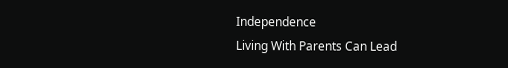Independence
Living With Parents Can Lead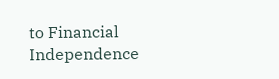to Financial Independence